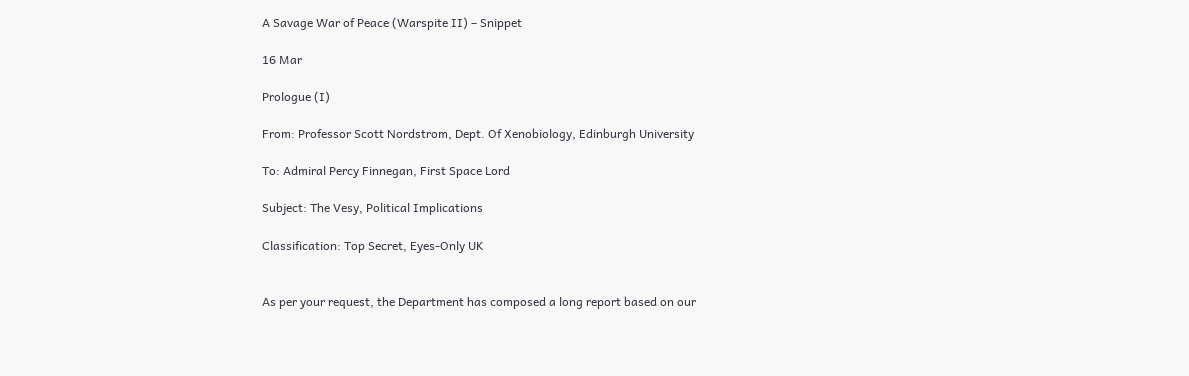A Savage War of Peace (Warspite II) – Snippet

16 Mar

Prologue (I)

From: Professor Scott Nordstrom, Dept. Of Xenobiology, Edinburgh University

To: Admiral Percy Finnegan, First Space Lord

Subject: The Vesy, Political Implications

Classification: Top Secret, Eyes-Only UK


As per your request, the Department has composed a long report based on our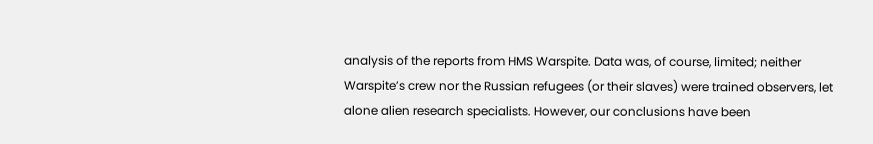analysis of the reports from HMS Warspite. Data was, of course, limited; neither Warspite’s crew nor the Russian refugees (or their slaves) were trained observers, let alone alien research specialists. However, our conclusions have been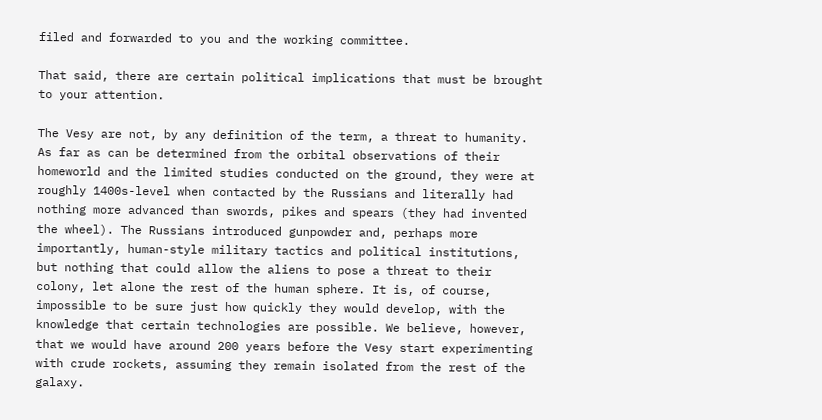filed and forwarded to you and the working committee.

That said, there are certain political implications that must be brought to your attention.

The Vesy are not, by any definition of the term, a threat to humanity. As far as can be determined from the orbital observations of their homeworld and the limited studies conducted on the ground, they were at roughly 1400s-level when contacted by the Russians and literally had nothing more advanced than swords, pikes and spears (they had invented the wheel). The Russians introduced gunpowder and, perhaps more importantly, human-style military tactics and political institutions, but nothing that could allow the aliens to pose a threat to their colony, let alone the rest of the human sphere. It is, of course, impossible to be sure just how quickly they would develop, with the knowledge that certain technologies are possible. We believe, however, that we would have around 200 years before the Vesy start experimenting with crude rockets, assuming they remain isolated from the rest of the galaxy.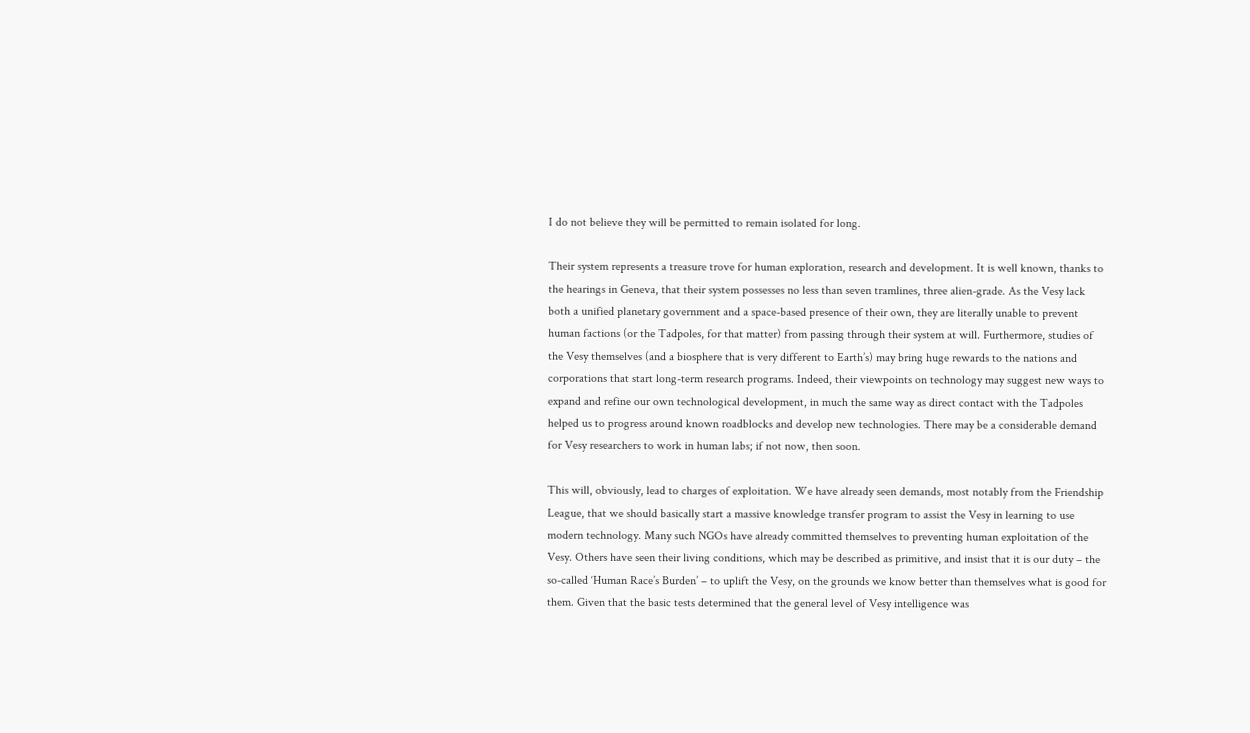I do not believe they will be permitted to remain isolated for long.

Their system represents a treasure trove for human exploration, research and development. It is well known, thanks to the hearings in Geneva, that their system possesses no less than seven tramlines, three alien-grade. As the Vesy lack both a unified planetary government and a space-based presence of their own, they are literally unable to prevent human factions (or the Tadpoles, for that matter) from passing through their system at will. Furthermore, studies of the Vesy themselves (and a biosphere that is very different to Earth’s) may bring huge rewards to the nations and corporations that start long-term research programs. Indeed, their viewpoints on technology may suggest new ways to expand and refine our own technological development, in much the same way as direct contact with the Tadpoles helped us to progress around known roadblocks and develop new technologies. There may be a considerable demand for Vesy researchers to work in human labs; if not now, then soon.

This will, obviously, lead to charges of exploitation. We have already seen demands, most notably from the Friendship League, that we should basically start a massive knowledge transfer program to assist the Vesy in learning to use modern technology. Many such NGOs have already committed themselves to preventing human exploitation of the Vesy. Others have seen their living conditions, which may be described as primitive, and insist that it is our duty – the so-called ‘Human Race’s Burden’ – to uplift the Vesy, on the grounds we know better than themselves what is good for them. Given that the basic tests determined that the general level of Vesy intelligence was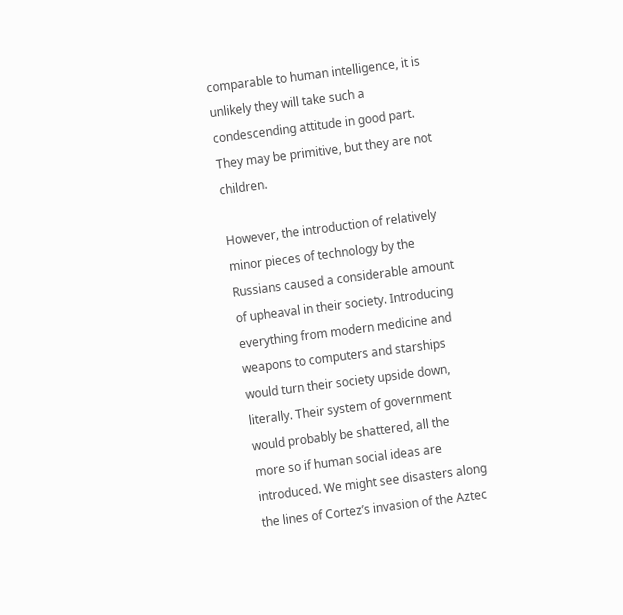comparable to human intelligence, it is unlikely they will take such a condescending attitude in good part. They may be primitive, but they are not children.

However, the introduction of relatively minor pieces of technology by the Russians caused a considerable amount of upheaval in their society. Introducing everything from modern medicine and weapons to computers and starships would turn their society upside down, literally. Their system of government would probably be shattered, all the more so if human social ideas are introduced. We might see disasters along the lines of Cortez’s invasion of the Aztec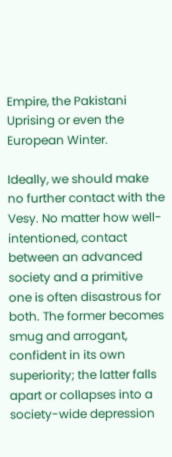Empire, the Pakistani Uprising or even the European Winter.

Ideally, we should make no further contact with the Vesy. No matter how well-intentioned, contact between an advanced society and a primitive one is often disastrous for both. The former becomes smug and arrogant, confident in its own superiority; the latter falls apart or collapses into a society-wide depression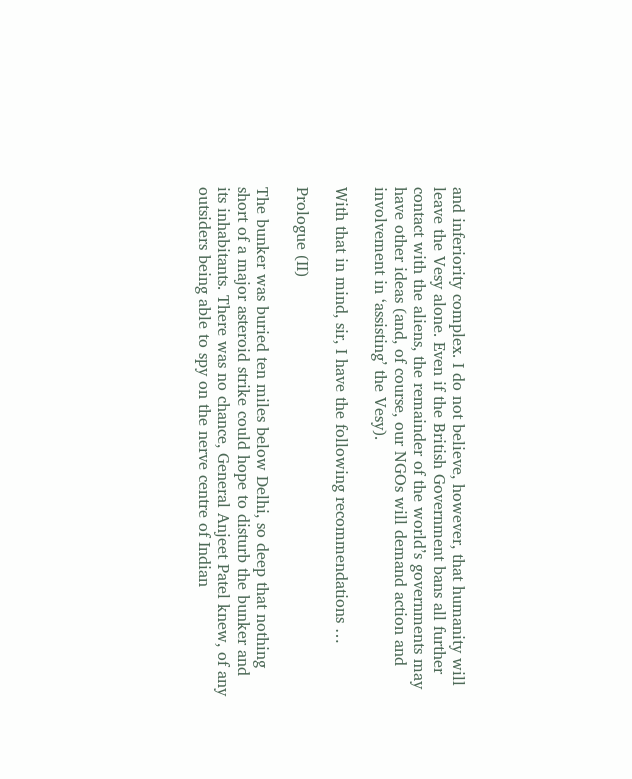and inferiority complex. I do not believe, however, that humanity will leave the Vesy alone. Even if the British Government bans all further contact with the aliens, the remainder of the world’s governments may have other ideas (and, of course, our NGOs will demand action and involvement in ‘assisting’ the Vesy).

With that in mind, sir, I have the following recommendations …

Prologue (II)

The bunker was buried ten miles below Delhi, so deep that nothing short of a major asteroid strike could hope to disturb the bunker and its inhabitants. There was no chance, General Anjeet Patel knew, of any outsiders being able to spy on the nerve centre of Indian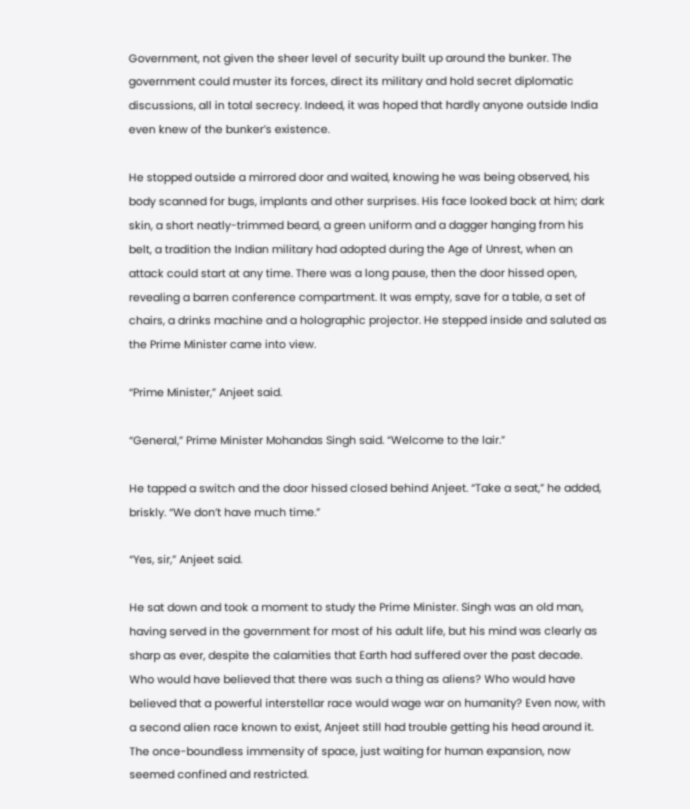Government, not given the sheer level of security built up around the bunker. The government could muster its forces, direct its military and hold secret diplomatic discussions, all in total secrecy. Indeed, it was hoped that hardly anyone outside India even knew of the bunker’s existence.

He stopped outside a mirrored door and waited, knowing he was being observed, his body scanned for bugs, implants and other surprises. His face looked back at him; dark skin, a short neatly-trimmed beard, a green uniform and a dagger hanging from his belt, a tradition the Indian military had adopted during the Age of Unrest, when an attack could start at any time. There was a long pause, then the door hissed open, revealing a barren conference compartment. It was empty, save for a table, a set of chairs, a drinks machine and a holographic projector. He stepped inside and saluted as the Prime Minister came into view.

“Prime Minister,” Anjeet said.

“General,” Prime Minister Mohandas Singh said. “Welcome to the lair.”

He tapped a switch and the door hissed closed behind Anjeet. “Take a seat,” he added, briskly. “We don’t have much time.”

“Yes, sir,” Anjeet said.

He sat down and took a moment to study the Prime Minister. Singh was an old man, having served in the government for most of his adult life, but his mind was clearly as sharp as ever, despite the calamities that Earth had suffered over the past decade. Who would have believed that there was such a thing as aliens? Who would have believed that a powerful interstellar race would wage war on humanity? Even now, with a second alien race known to exist, Anjeet still had trouble getting his head around it. The once-boundless immensity of space, just waiting for human expansion, now seemed confined and restricted.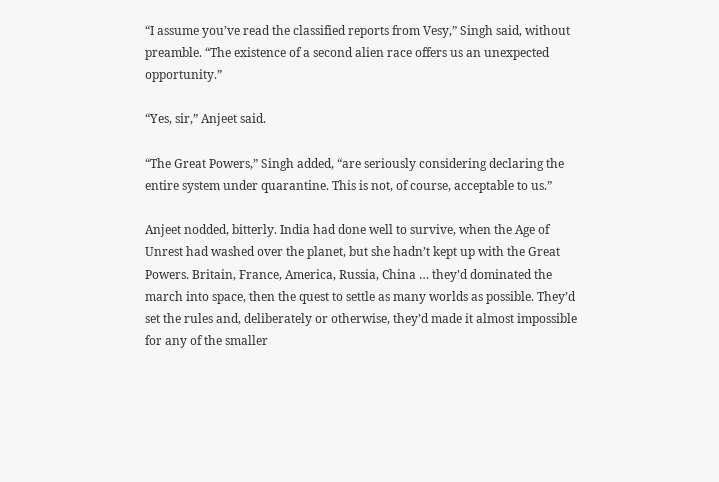“I assume you’ve read the classified reports from Vesy,” Singh said, without preamble. “The existence of a second alien race offers us an unexpected opportunity.”

“Yes, sir,” Anjeet said.

“The Great Powers,” Singh added, “are seriously considering declaring the entire system under quarantine. This is not, of course, acceptable to us.”

Anjeet nodded, bitterly. India had done well to survive, when the Age of Unrest had washed over the planet, but she hadn’t kept up with the Great Powers. Britain, France, America, Russia, China … they’d dominated the march into space, then the quest to settle as many worlds as possible. They’d set the rules and, deliberately or otherwise, they’d made it almost impossible for any of the smaller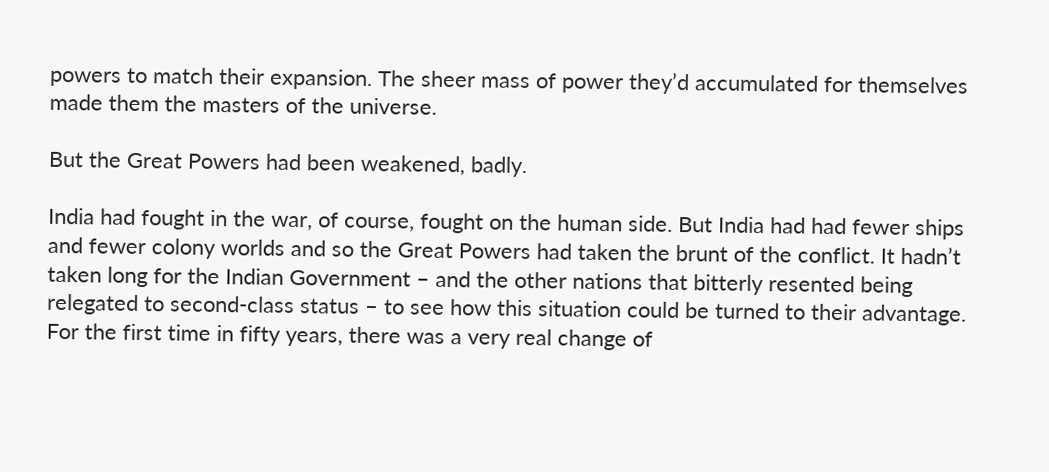powers to match their expansion. The sheer mass of power they’d accumulated for themselves made them the masters of the universe.

But the Great Powers had been weakened, badly.

India had fought in the war, of course, fought on the human side. But India had had fewer ships and fewer colony worlds and so the Great Powers had taken the brunt of the conflict. It hadn’t taken long for the Indian Government – and the other nations that bitterly resented being relegated to second-class status – to see how this situation could be turned to their advantage. For the first time in fifty years, there was a very real change of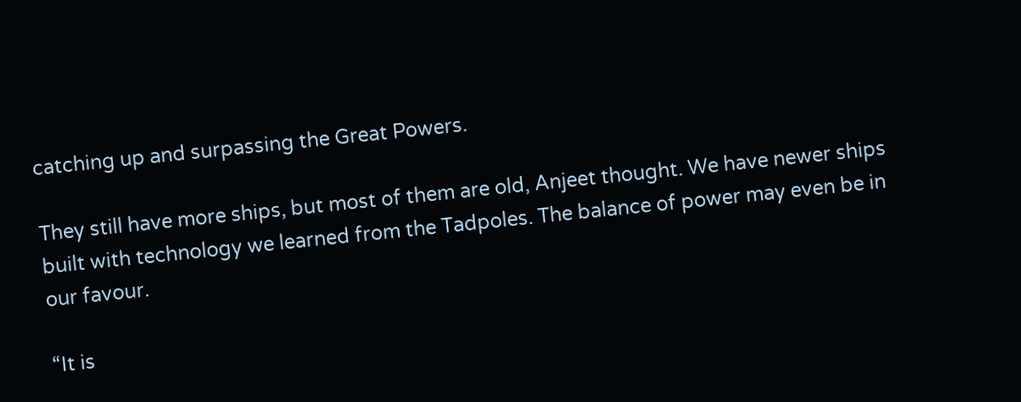catching up and surpassing the Great Powers.

They still have more ships, but most of them are old, Anjeet thought. We have newer ships built with technology we learned from the Tadpoles. The balance of power may even be in our favour.

“It is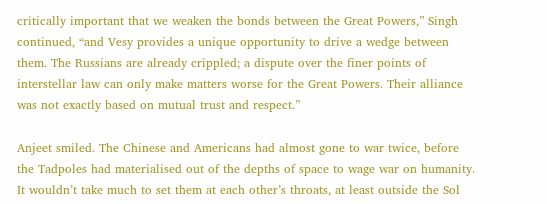critically important that we weaken the bonds between the Great Powers,” Singh continued, “and Vesy provides a unique opportunity to drive a wedge between them. The Russians are already crippled; a dispute over the finer points of interstellar law can only make matters worse for the Great Powers. Their alliance was not exactly based on mutual trust and respect.”

Anjeet smiled. The Chinese and Americans had almost gone to war twice, before the Tadpoles had materialised out of the depths of space to wage war on humanity. It wouldn’t take much to set them at each other’s throats, at least outside the Sol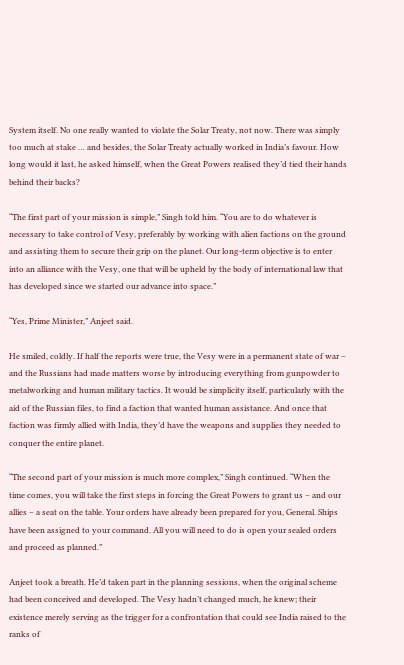System itself. No one really wanted to violate the Solar Treaty, not now. There was simply too much at stake … and besides, the Solar Treaty actually worked in India’s favour. How long would it last, he asked himself, when the Great Powers realised they’d tied their hands behind their backs?

“The first part of your mission is simple,” Singh told him. “You are to do whatever is necessary to take control of Vesy, preferably by working with alien factions on the ground and assisting them to secure their grip on the planet. Our long-term objective is to enter into an alliance with the Vesy, one that will be upheld by the body of international law that has developed since we started our advance into space.”

“Yes, Prime Minister,” Anjeet said.

He smiled, coldly. If half the reports were true, the Vesy were in a permanent state of war – and the Russians had made matters worse by introducing everything from gunpowder to metalworking and human military tactics. It would be simplicity itself, particularly with the aid of the Russian files, to find a faction that wanted human assistance. And once that faction was firmly allied with India, they’d have the weapons and supplies they needed to conquer the entire planet.

“The second part of your mission is much more complex,” Singh continued. “When the time comes, you will take the first steps in forcing the Great Powers to grant us – and our allies – a seat on the table. Your orders have already been prepared for you, General. Ships have been assigned to your command. All you will need to do is open your sealed orders and proceed as planned.”

Anjeet took a breath. He’d taken part in the planning sessions, when the original scheme had been conceived and developed. The Vesy hadn’t changed much, he knew; their existence merely serving as the trigger for a confrontation that could see India raised to the ranks of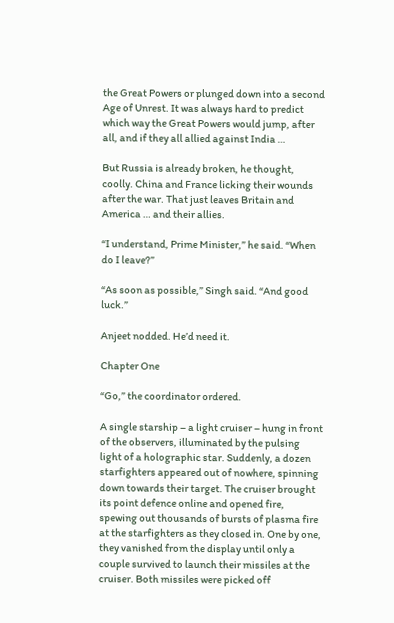the Great Powers or plunged down into a second Age of Unrest. It was always hard to predict which way the Great Powers would jump, after all, and if they all allied against India …

But Russia is already broken, he thought, coolly. China and France licking their wounds after the war. That just leaves Britain and America … and their allies.

“I understand, Prime Minister,” he said. “When do I leave?”

“As soon as possible,” Singh said. “And good luck.”

Anjeet nodded. He’d need it.

Chapter One

“Go,” the coordinator ordered.

A single starship – a light cruiser – hung in front of the observers, illuminated by the pulsing light of a holographic star. Suddenly, a dozen starfighters appeared out of nowhere, spinning down towards their target. The cruiser brought its point defence online and opened fire, spewing out thousands of bursts of plasma fire at the starfighters as they closed in. One by one, they vanished from the display until only a couple survived to launch their missiles at the cruiser. Both missiles were picked off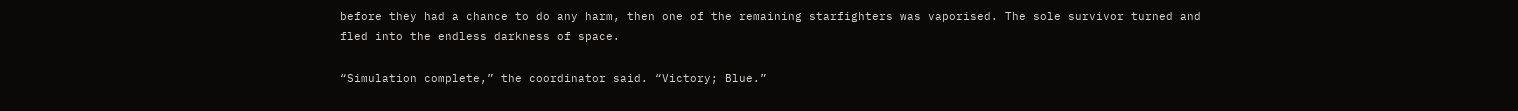before they had a chance to do any harm, then one of the remaining starfighters was vaporised. The sole survivor turned and fled into the endless darkness of space.

“Simulation complete,” the coordinator said. “Victory; Blue.”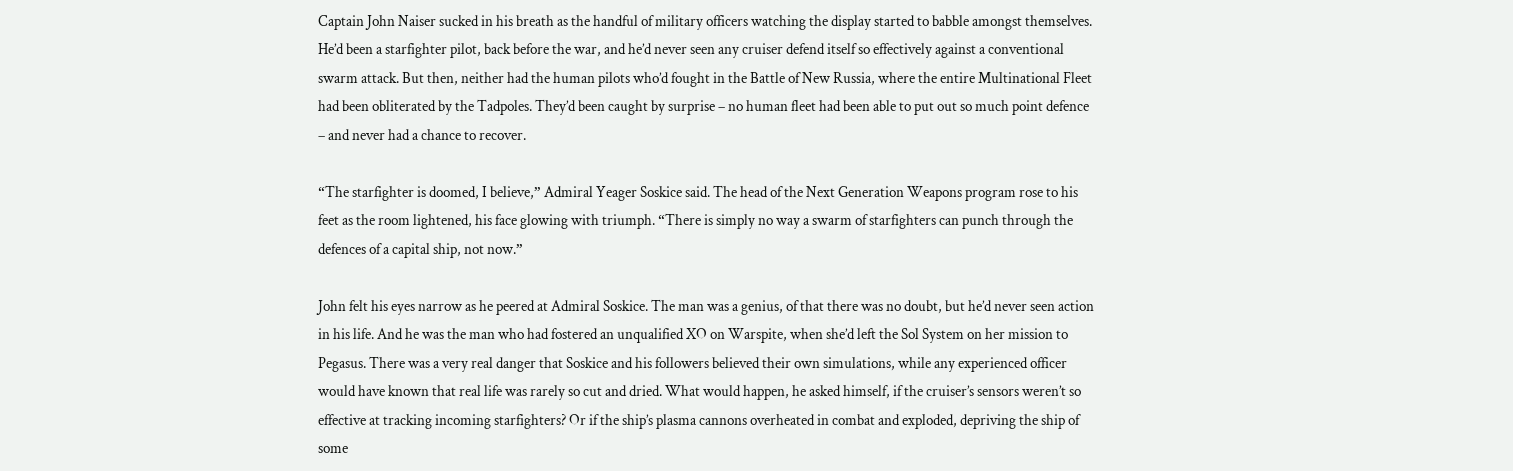Captain John Naiser sucked in his breath as the handful of military officers watching the display started to babble amongst themselves. He’d been a starfighter pilot, back before the war, and he’d never seen any cruiser defend itself so effectively against a conventional swarm attack. But then, neither had the human pilots who’d fought in the Battle of New Russia, where the entire Multinational Fleet had been obliterated by the Tadpoles. They’d been caught by surprise – no human fleet had been able to put out so much point defence – and never had a chance to recover.

“The starfighter is doomed, I believe,” Admiral Yeager Soskice said. The head of the Next Generation Weapons program rose to his feet as the room lightened, his face glowing with triumph. “There is simply no way a swarm of starfighters can punch through the defences of a capital ship, not now.”

John felt his eyes narrow as he peered at Admiral Soskice. The man was a genius, of that there was no doubt, but he’d never seen action in his life. And he was the man who had fostered an unqualified XO on Warspite, when she’d left the Sol System on her mission to Pegasus. There was a very real danger that Soskice and his followers believed their own simulations, while any experienced officer would have known that real life was rarely so cut and dried. What would happen, he asked himself, if the cruiser’s sensors weren’t so effective at tracking incoming starfighters? Or if the ship’s plasma cannons overheated in combat and exploded, depriving the ship of some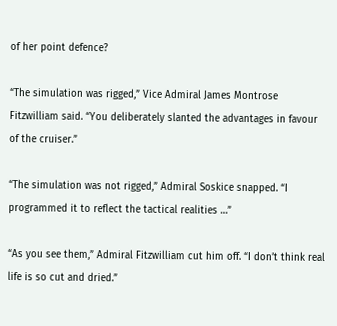of her point defence?

“The simulation was rigged,” Vice Admiral James Montrose Fitzwilliam said. “You deliberately slanted the advantages in favour of the cruiser.”

“The simulation was not rigged,” Admiral Soskice snapped. “I programmed it to reflect the tactical realities …”

“As you see them,” Admiral Fitzwilliam cut him off. “I don’t think real life is so cut and dried.”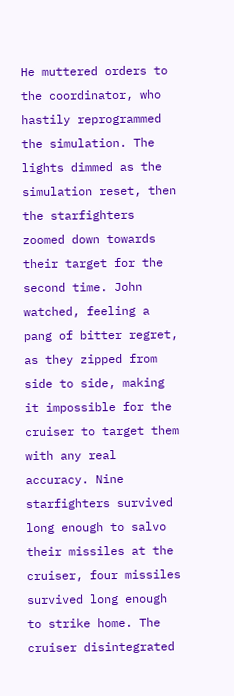He muttered orders to the coordinator, who hastily reprogrammed the simulation. The lights dimmed as the simulation reset, then the starfighters zoomed down towards their target for the second time. John watched, feeling a pang of bitter regret, as they zipped from side to side, making it impossible for the cruiser to target them with any real accuracy. Nine starfighters survived long enough to salvo their missiles at the cruiser, four missiles survived long enough to strike home. The cruiser disintegrated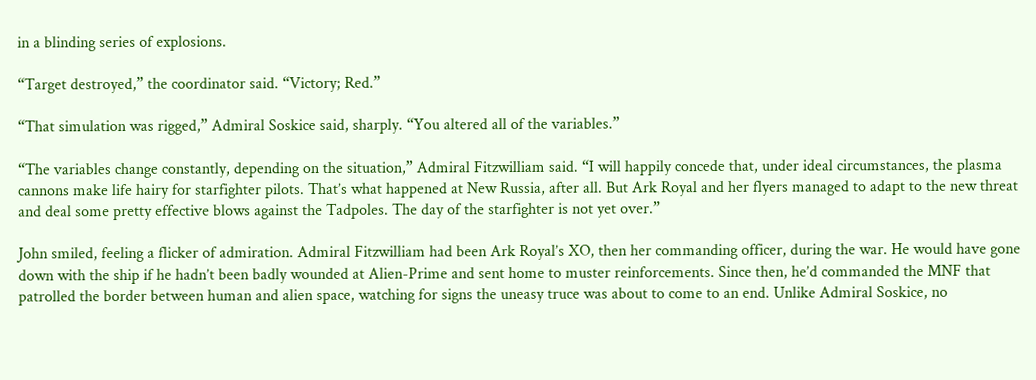in a blinding series of explosions.

“Target destroyed,” the coordinator said. “Victory; Red.”

“That simulation was rigged,” Admiral Soskice said, sharply. “You altered all of the variables.”

“The variables change constantly, depending on the situation,” Admiral Fitzwilliam said. “I will happily concede that, under ideal circumstances, the plasma cannons make life hairy for starfighter pilots. That’s what happened at New Russia, after all. But Ark Royal and her flyers managed to adapt to the new threat and deal some pretty effective blows against the Tadpoles. The day of the starfighter is not yet over.”

John smiled, feeling a flicker of admiration. Admiral Fitzwilliam had been Ark Royal’s XO, then her commanding officer, during the war. He would have gone down with the ship if he hadn’t been badly wounded at Alien-Prime and sent home to muster reinforcements. Since then, he’d commanded the MNF that patrolled the border between human and alien space, watching for signs the uneasy truce was about to come to an end. Unlike Admiral Soskice, no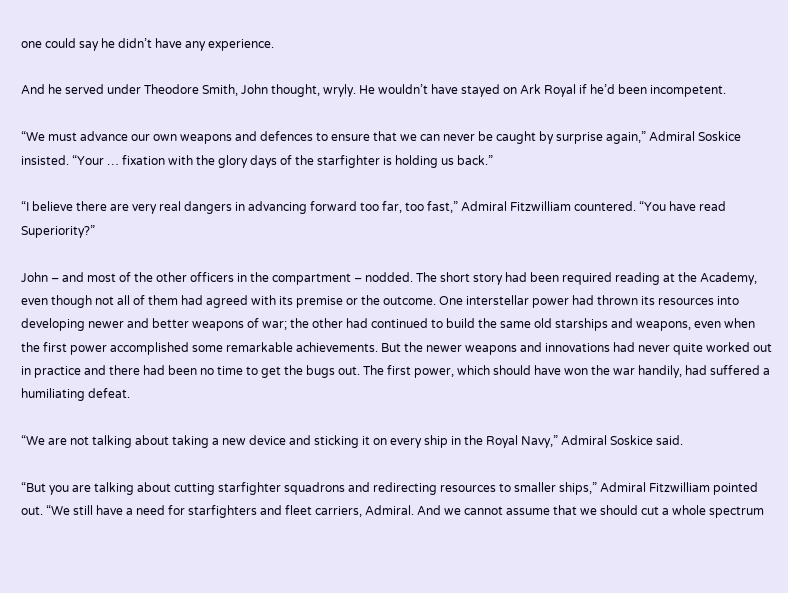one could say he didn’t have any experience.

And he served under Theodore Smith, John thought, wryly. He wouldn’t have stayed on Ark Royal if he’d been incompetent.

“We must advance our own weapons and defences to ensure that we can never be caught by surprise again,” Admiral Soskice insisted. “Your … fixation with the glory days of the starfighter is holding us back.”

“I believe there are very real dangers in advancing forward too far, too fast,” Admiral Fitzwilliam countered. “You have read Superiority?”

John – and most of the other officers in the compartment – nodded. The short story had been required reading at the Academy, even though not all of them had agreed with its premise or the outcome. One interstellar power had thrown its resources into developing newer and better weapons of war; the other had continued to build the same old starships and weapons, even when the first power accomplished some remarkable achievements. But the newer weapons and innovations had never quite worked out in practice and there had been no time to get the bugs out. The first power, which should have won the war handily, had suffered a humiliating defeat.

“We are not talking about taking a new device and sticking it on every ship in the Royal Navy,” Admiral Soskice said.

“But you are talking about cutting starfighter squadrons and redirecting resources to smaller ships,” Admiral Fitzwilliam pointed out. “We still have a need for starfighters and fleet carriers, Admiral. And we cannot assume that we should cut a whole spectrum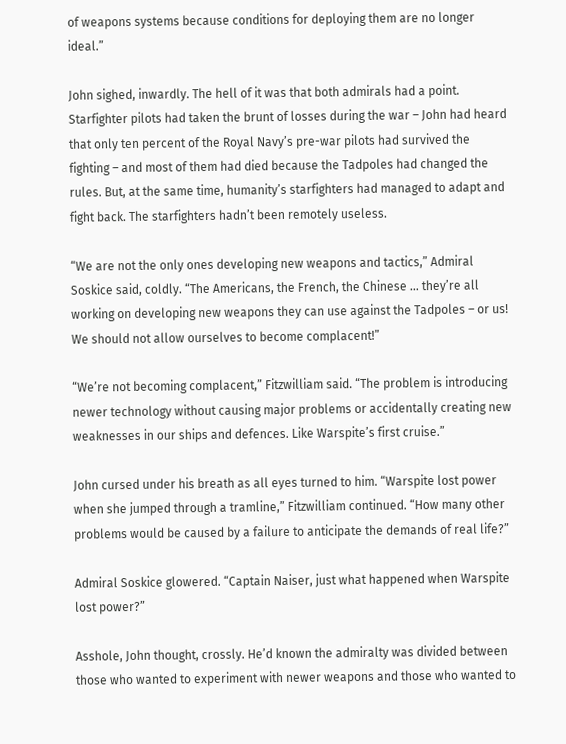of weapons systems because conditions for deploying them are no longer ideal.”

John sighed, inwardly. The hell of it was that both admirals had a point. Starfighter pilots had taken the brunt of losses during the war – John had heard that only ten percent of the Royal Navy’s pre-war pilots had survived the fighting – and most of them had died because the Tadpoles had changed the rules. But, at the same time, humanity’s starfighters had managed to adapt and fight back. The starfighters hadn’t been remotely useless.

“We are not the only ones developing new weapons and tactics,” Admiral Soskice said, coldly. “The Americans, the French, the Chinese … they’re all working on developing new weapons they can use against the Tadpoles – or us! We should not allow ourselves to become complacent!”

“We’re not becoming complacent,” Fitzwilliam said. “The problem is introducing newer technology without causing major problems or accidentally creating new weaknesses in our ships and defences. Like Warspite’s first cruise.”

John cursed under his breath as all eyes turned to him. “Warspite lost power when she jumped through a tramline,” Fitzwilliam continued. “How many other problems would be caused by a failure to anticipate the demands of real life?”

Admiral Soskice glowered. “Captain Naiser, just what happened when Warspite lost power?”

Asshole, John thought, crossly. He’d known the admiralty was divided between those who wanted to experiment with newer weapons and those who wanted to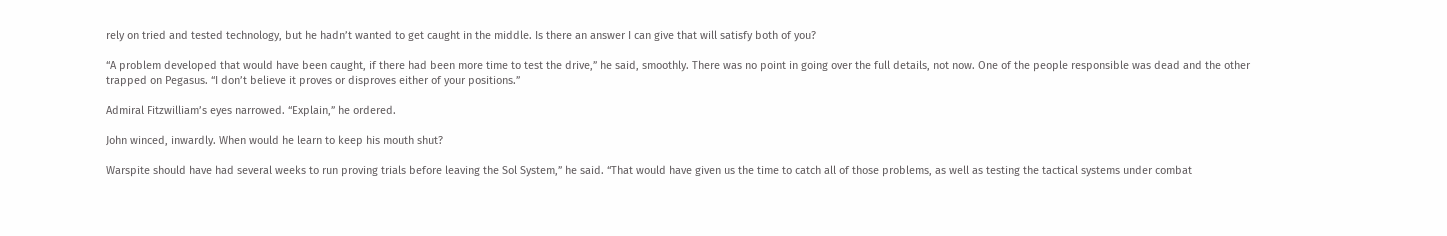rely on tried and tested technology, but he hadn’t wanted to get caught in the middle. Is there an answer I can give that will satisfy both of you?

“A problem developed that would have been caught, if there had been more time to test the drive,” he said, smoothly. There was no point in going over the full details, not now. One of the people responsible was dead and the other trapped on Pegasus. “I don’t believe it proves or disproves either of your positions.”

Admiral Fitzwilliam’s eyes narrowed. “Explain,” he ordered.

John winced, inwardly. When would he learn to keep his mouth shut?

Warspite should have had several weeks to run proving trials before leaving the Sol System,” he said. “That would have given us the time to catch all of those problems, as well as testing the tactical systems under combat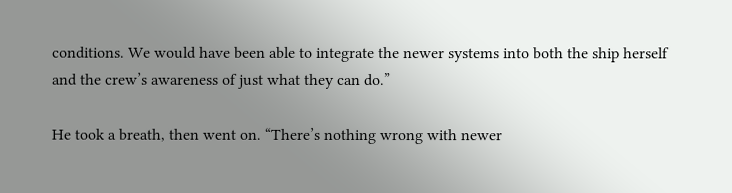conditions. We would have been able to integrate the newer systems into both the ship herself and the crew’s awareness of just what they can do.”

He took a breath, then went on. “There’s nothing wrong with newer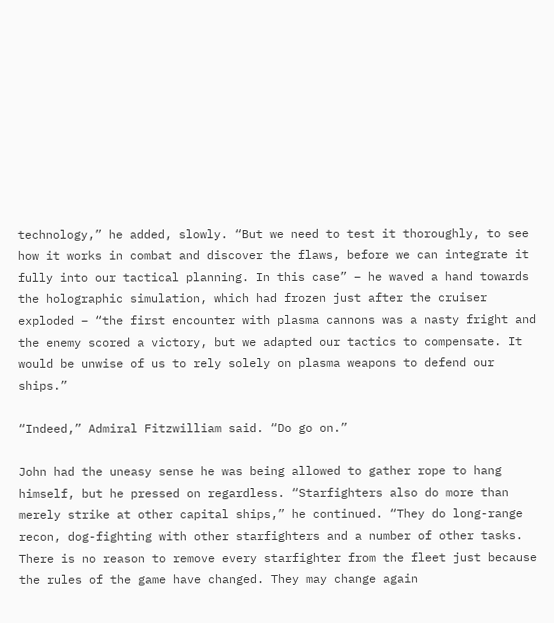technology,” he added, slowly. “But we need to test it thoroughly, to see how it works in combat and discover the flaws, before we can integrate it fully into our tactical planning. In this case” – he waved a hand towards the holographic simulation, which had frozen just after the cruiser exploded – “the first encounter with plasma cannons was a nasty fright and the enemy scored a victory, but we adapted our tactics to compensate. It would be unwise of us to rely solely on plasma weapons to defend our ships.”

“Indeed,” Admiral Fitzwilliam said. “Do go on.”

John had the uneasy sense he was being allowed to gather rope to hang himself, but he pressed on regardless. “Starfighters also do more than merely strike at other capital ships,” he continued. “They do long-range recon, dog-fighting with other starfighters and a number of other tasks. There is no reason to remove every starfighter from the fleet just because the rules of the game have changed. They may change again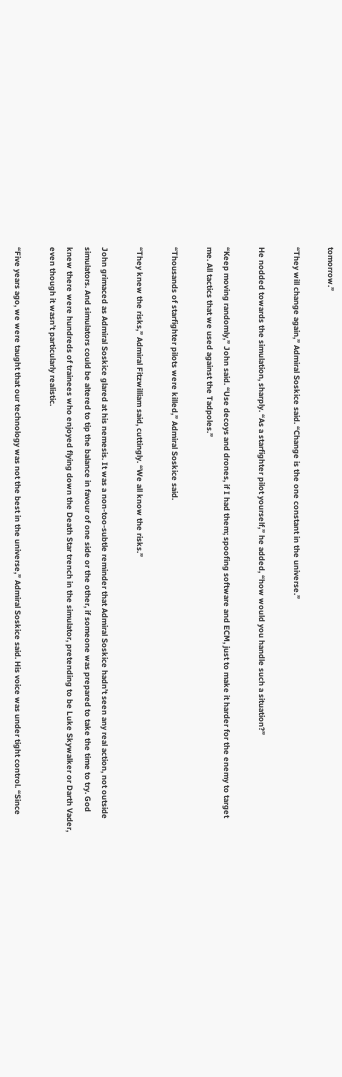tomorrow.”

“They will change again,” Admiral Soskice said. “Change is the one constant in the universe.”

He nodded towards the simulation, sharply. “As a starfighter pilot yourself,” he added, “how would you handle such a situation?”

“Keep moving randomly,” John said. “Use decoys and drones, if I had them; spoofing software and ECM, just to make it harder for the enemy to target me. All tactics that we used against the Tadpoles.”

“Thousands of starfighter pilots were killed,” Admiral Soskice said.

“They knew the risks,” Admiral Fitzwilliam said, cuttingly. “We all know the risks.”

John grimaced as Admiral Soskice glared at his nemesis. It was a non-too-subtle reminder that Admiral Soskice hadn’t seen any real action, not outside simulators. And simulators could be altered to tip the balance in favour of one side or the other, if someone was prepared to take the time to try. God knew there were hundreds of trainees who enjoyed flying down the Death Star trench in the simulator, pretending to be Luke Skywalker or Darth Vader, even though it wasn’t particularly realistic.

“Five years ago, we were taught that our technology was not the best in the universe,” Admiral Soskice said. His voice was under tight control. “Since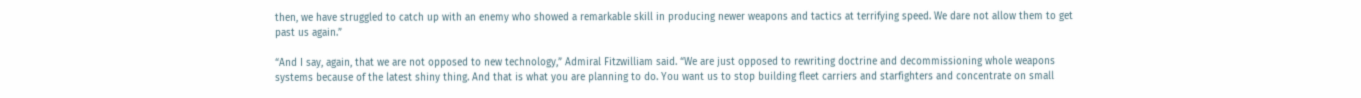then, we have struggled to catch up with an enemy who showed a remarkable skill in producing newer weapons and tactics at terrifying speed. We dare not allow them to get past us again.”

“And I say, again, that we are not opposed to new technology,” Admiral Fitzwilliam said. “We are just opposed to rewriting doctrine and decommissioning whole weapons systems because of the latest shiny thing. And that is what you are planning to do. You want us to stop building fleet carriers and starfighters and concentrate on small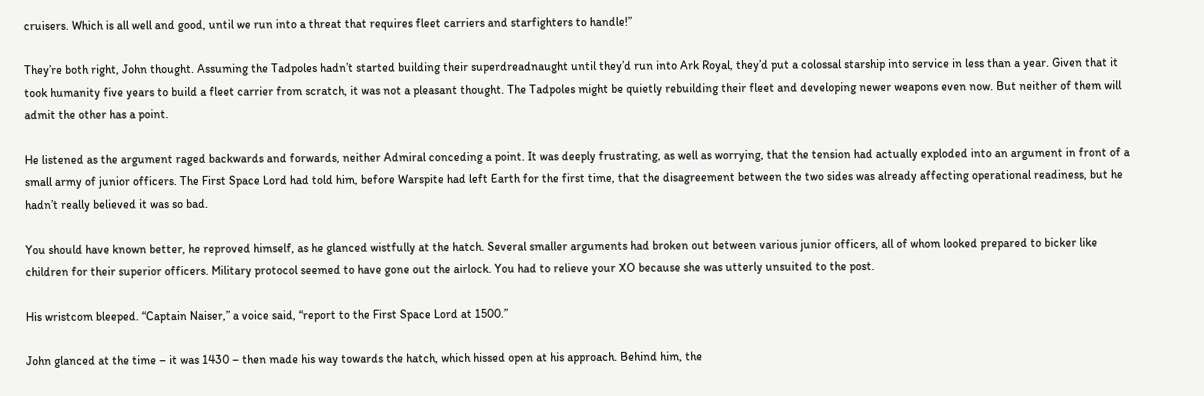cruisers. Which is all well and good, until we run into a threat that requires fleet carriers and starfighters to handle!”

They’re both right, John thought. Assuming the Tadpoles hadn’t started building their superdreadnaught until they’d run into Ark Royal, they’d put a colossal starship into service in less than a year. Given that it took humanity five years to build a fleet carrier from scratch, it was not a pleasant thought. The Tadpoles might be quietly rebuilding their fleet and developing newer weapons even now. But neither of them will admit the other has a point.

He listened as the argument raged backwards and forwards, neither Admiral conceding a point. It was deeply frustrating, as well as worrying, that the tension had actually exploded into an argument in front of a small army of junior officers. The First Space Lord had told him, before Warspite had left Earth for the first time, that the disagreement between the two sides was already affecting operational readiness, but he hadn’t really believed it was so bad.

You should have known better, he reproved himself, as he glanced wistfully at the hatch. Several smaller arguments had broken out between various junior officers, all of whom looked prepared to bicker like children for their superior officers. Military protocol seemed to have gone out the airlock. You had to relieve your XO because she was utterly unsuited to the post.

His wristcom bleeped. “Captain Naiser,” a voice said, “report to the First Space Lord at 1500.”

John glanced at the time – it was 1430 – then made his way towards the hatch, which hissed open at his approach. Behind him, the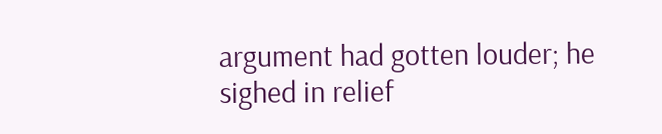argument had gotten louder; he sighed in relief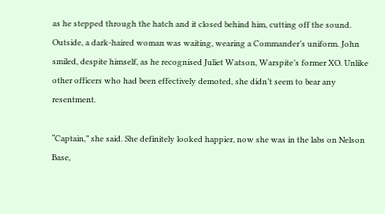as he stepped through the hatch and it closed behind him, cutting off the sound. Outside, a dark-haired woman was waiting, wearing a Commander’s uniform. John smiled, despite himself, as he recognised Juliet Watson, Warspite’s former XO. Unlike other officers who had been effectively demoted, she didn’t seem to bear any resentment.

“Captain,” she said. She definitely looked happier, now she was in the labs on Nelson Base,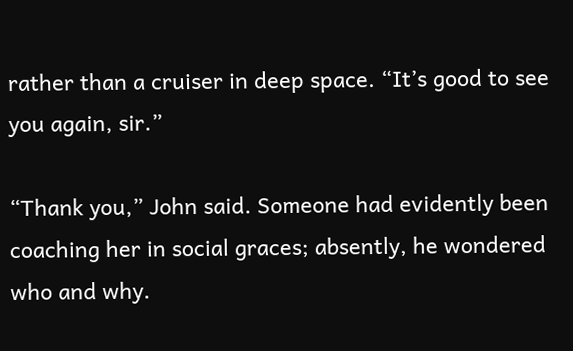rather than a cruiser in deep space. “It’s good to see you again, sir.”

“Thank you,” John said. Someone had evidently been coaching her in social graces; absently, he wondered who and why.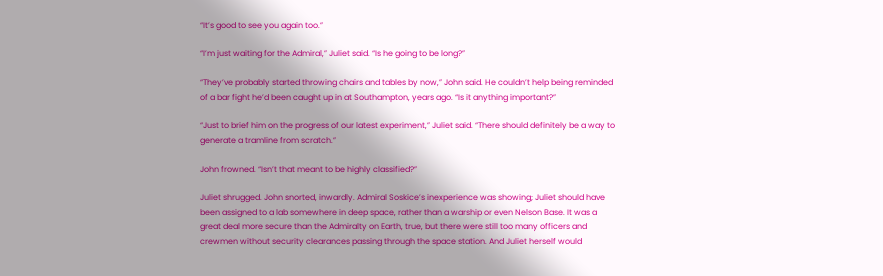“It’s good to see you again too.”

“I’m just waiting for the Admiral,” Juliet said. “Is he going to be long?”

“They’ve probably started throwing chairs and tables by now,” John said. He couldn’t help being reminded of a bar fight he’d been caught up in at Southampton, years ago. “Is it anything important?”

“Just to brief him on the progress of our latest experiment,” Juliet said. “There should definitely be a way to generate a tramline from scratch.”

John frowned. “Isn’t that meant to be highly classified?”

Juliet shrugged. John snorted, inwardly. Admiral Soskice’s inexperience was showing; Juliet should have been assigned to a lab somewhere in deep space, rather than a warship or even Nelson Base. It was a great deal more secure than the Admiralty on Earth, true, but there were still too many officers and crewmen without security clearances passing through the space station. And Juliet herself would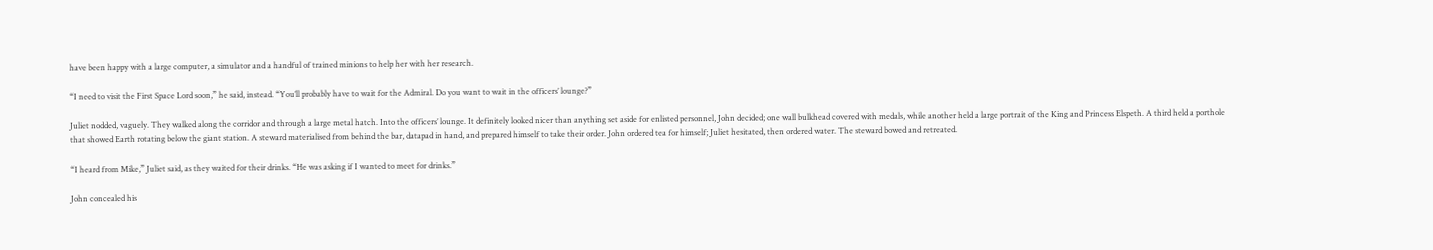have been happy with a large computer, a simulator and a handful of trained minions to help her with her research.

“I need to visit the First Space Lord soon,” he said, instead. “You’ll probably have to wait for the Admiral. Do you want to wait in the officers’ lounge?”

Juliet nodded, vaguely. They walked along the corridor and through a large metal hatch. Into the officers’ lounge. It definitely looked nicer than anything set aside for enlisted personnel, John decided; one wall bulkhead covered with medals, while another held a large portrait of the King and Princess Elspeth. A third held a porthole that showed Earth rotating below the giant station. A steward materialised from behind the bar, datapad in hand, and prepared himself to take their order. John ordered tea for himself; Juliet hesitated, then ordered water. The steward bowed and retreated.

“I heard from Mike,” Juliet said, as they waited for their drinks. “He was asking if I wanted to meet for drinks.”

John concealed his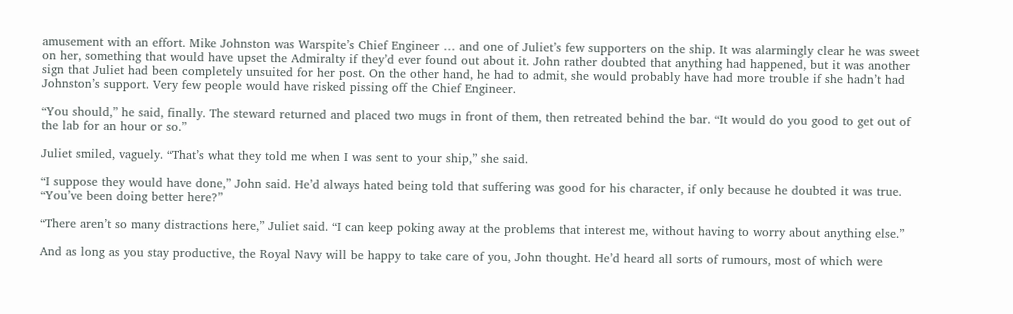amusement with an effort. Mike Johnston was Warspite’s Chief Engineer … and one of Juliet’s few supporters on the ship. It was alarmingly clear he was sweet on her, something that would have upset the Admiralty if they’d ever found out about it. John rather doubted that anything had happened, but it was another sign that Juliet had been completely unsuited for her post. On the other hand, he had to admit, she would probably have had more trouble if she hadn’t had Johnston’s support. Very few people would have risked pissing off the Chief Engineer.

“You should,” he said, finally. The steward returned and placed two mugs in front of them, then retreated behind the bar. “It would do you good to get out of the lab for an hour or so.”

Juliet smiled, vaguely. “That’s what they told me when I was sent to your ship,” she said.

“I suppose they would have done,” John said. He’d always hated being told that suffering was good for his character, if only because he doubted it was true. “You’ve been doing better here?”

“There aren’t so many distractions here,” Juliet said. “I can keep poking away at the problems that interest me, without having to worry about anything else.”

And as long as you stay productive, the Royal Navy will be happy to take care of you, John thought. He’d heard all sorts of rumours, most of which were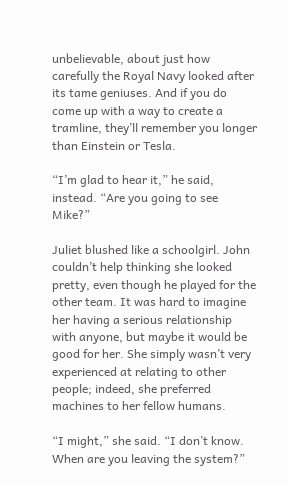unbelievable, about just how carefully the Royal Navy looked after its tame geniuses. And if you do come up with a way to create a tramline, they’ll remember you longer than Einstein or Tesla.

“I’m glad to hear it,” he said, instead. “Are you going to see Mike?”

Juliet blushed like a schoolgirl. John couldn’t help thinking she looked pretty, even though he played for the other team. It was hard to imagine her having a serious relationship with anyone, but maybe it would be good for her. She simply wasn’t very experienced at relating to other people; indeed, she preferred machines to her fellow humans.

“I might,” she said. “I don’t know. When are you leaving the system?”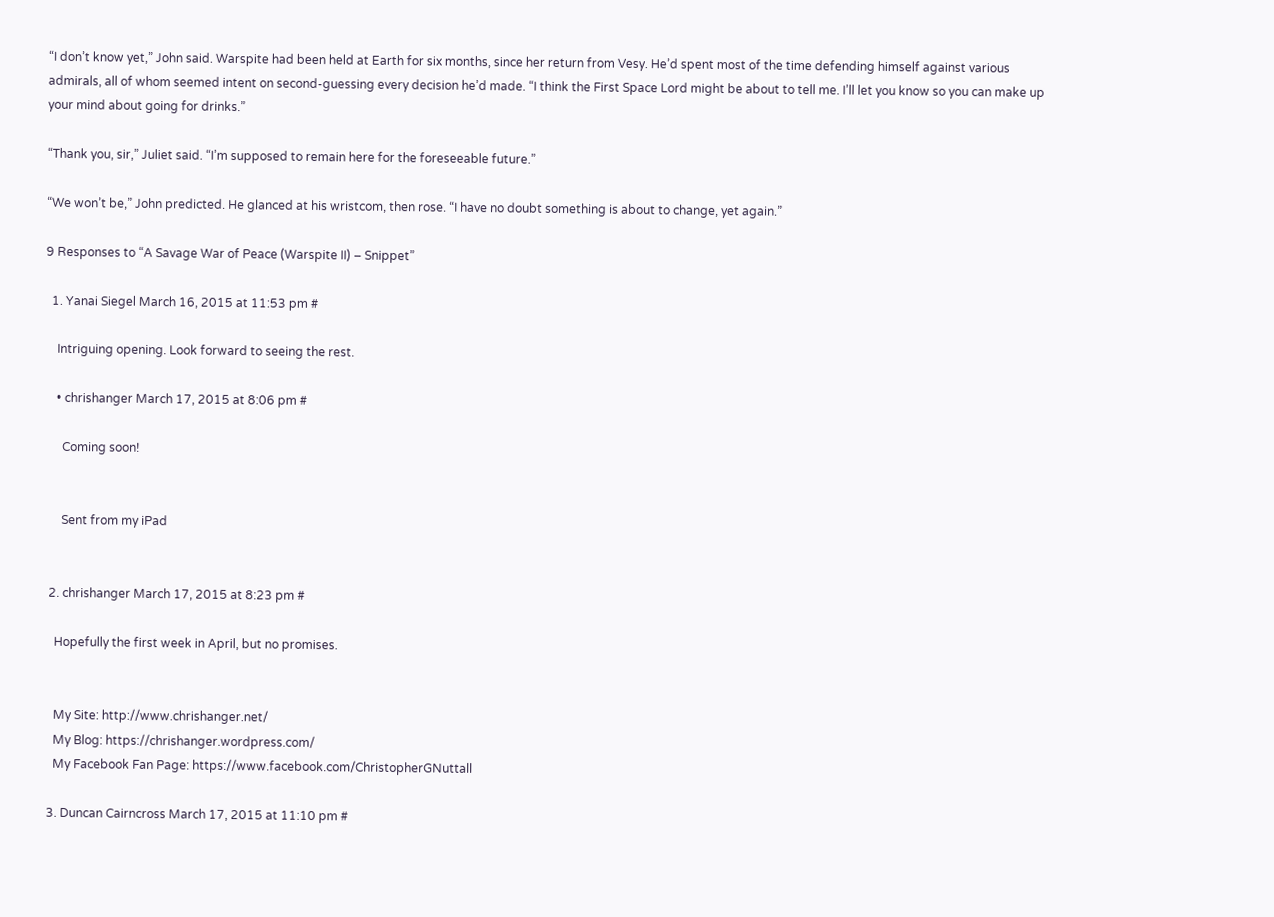“I don’t know yet,” John said. Warspite had been held at Earth for six months, since her return from Vesy. He’d spent most of the time defending himself against various admirals, all of whom seemed intent on second-guessing every decision he’d made. “I think the First Space Lord might be about to tell me. I’ll let you know so you can make up your mind about going for drinks.”

“Thank you, sir,” Juliet said. “I’m supposed to remain here for the foreseeable future.”

“We won’t be,” John predicted. He glanced at his wristcom, then rose. “I have no doubt something is about to change, yet again.”

9 Responses to “A Savage War of Peace (Warspite II) – Snippet”

  1. Yanai Siegel March 16, 2015 at 11:53 pm #

    Intriguing opening. Look forward to seeing the rest.

    • chrishanger March 17, 2015 at 8:06 pm #

      Coming soon!


      Sent from my iPad


  2. chrishanger March 17, 2015 at 8:23 pm #

    Hopefully the first week in April, but no promises.


    My Site: http://www.chrishanger.net/
    My Blog: https://chrishanger.wordpress.com/
    My Facebook Fan Page: https://www.facebook.com/ChristopherGNuttall

  3. Duncan Cairncross March 17, 2015 at 11:10 pm #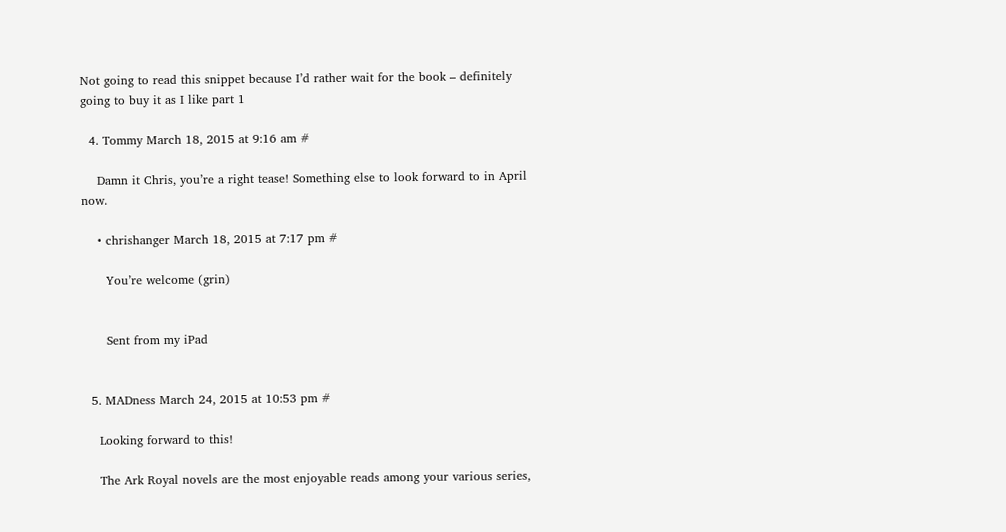Not going to read this snippet because I’d rather wait for the book – definitely going to buy it as I like part 1

  4. Tommy March 18, 2015 at 9:16 am #

    Damn it Chris, you’re a right tease! Something else to look forward to in April now.

    • chrishanger March 18, 2015 at 7:17 pm #

      You’re welcome (grin)


      Sent from my iPad


  5. MADness March 24, 2015 at 10:53 pm #

    Looking forward to this!

    The Ark Royal novels are the most enjoyable reads among your various series,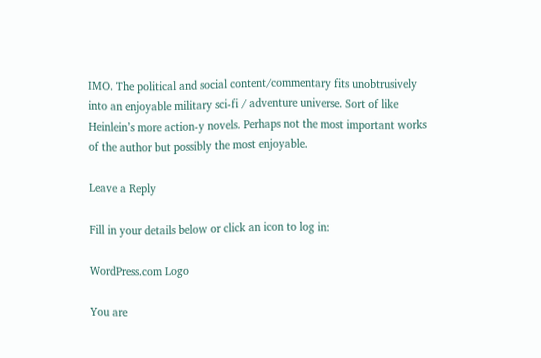IMO. The political and social content/commentary fits unobtrusively into an enjoyable military sci-fi / adventure universe. Sort of like Heinlein’s more action-y novels. Perhaps not the most important works of the author but possibly the most enjoyable.

Leave a Reply

Fill in your details below or click an icon to log in:

WordPress.com Logo

You are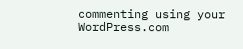commenting using your WordPress.com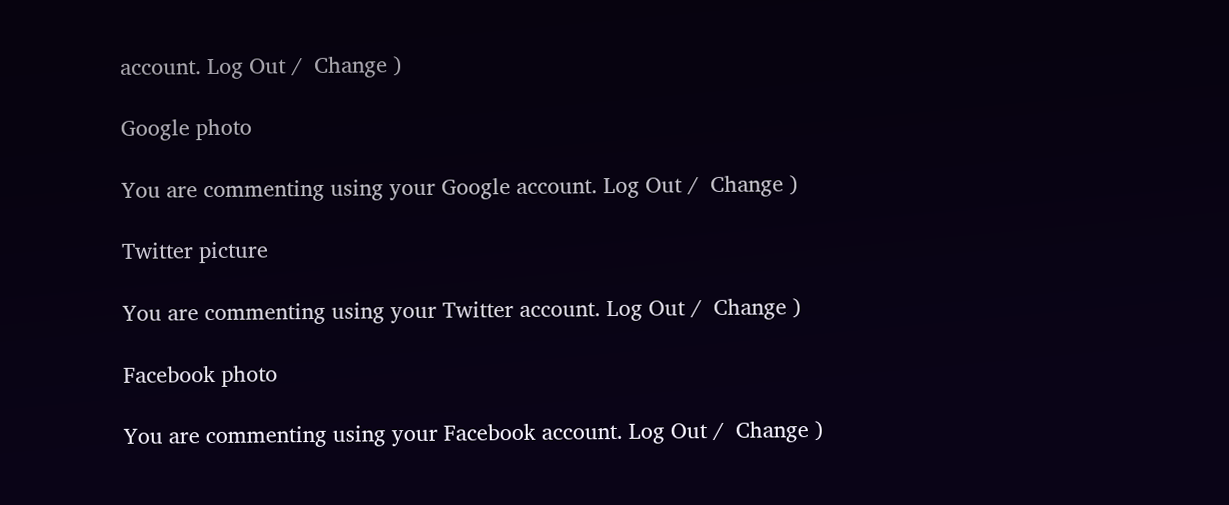account. Log Out /  Change )

Google photo

You are commenting using your Google account. Log Out /  Change )

Twitter picture

You are commenting using your Twitter account. Log Out /  Change )

Facebook photo

You are commenting using your Facebook account. Log Out /  Change )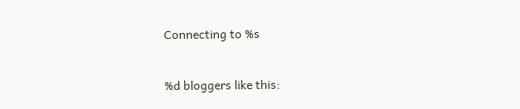Connecting to %s

%d bloggers like this: